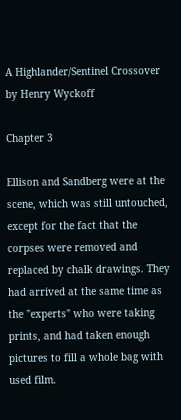A Highlander/Sentinel Crossover
by Henry Wyckoff

Chapter 3

Ellison and Sandberg were at the scene, which was still untouched, except for the fact that the corpses were removed and replaced by chalk drawings. They had arrived at the same time as the "experts" who were taking prints, and had taken enough pictures to fill a whole bag with used film.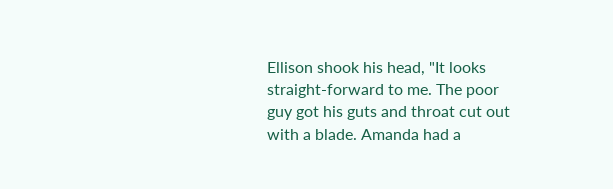Ellison shook his head, "It looks straight-forward to me. The poor guy got his guts and throat cut out with a blade. Amanda had a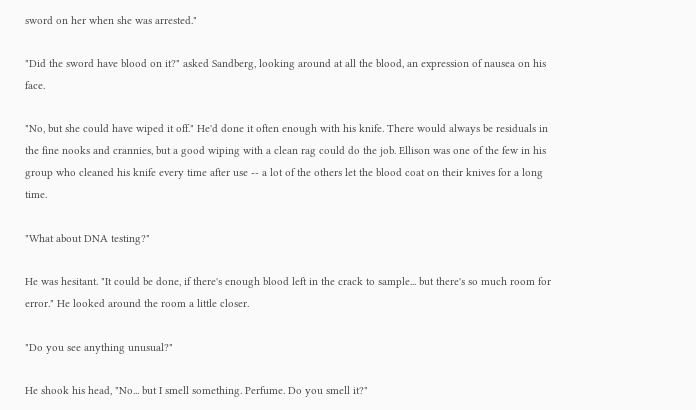sword on her when she was arrested."

"Did the sword have blood on it?" asked Sandberg, looking around at all the blood, an expression of nausea on his face.

"No, but she could have wiped it off." He'd done it often enough with his knife. There would always be residuals in the fine nooks and crannies, but a good wiping with a clean rag could do the job. Ellison was one of the few in his group who cleaned his knife every time after use -- a lot of the others let the blood coat on their knives for a long time.

"What about DNA testing?"

He was hesitant. "It could be done, if there's enough blood left in the crack to sample... but there's so much room for error." He looked around the room a little closer.

"Do you see anything unusual?"

He shook his head, "No... but I smell something. Perfume. Do you smell it?"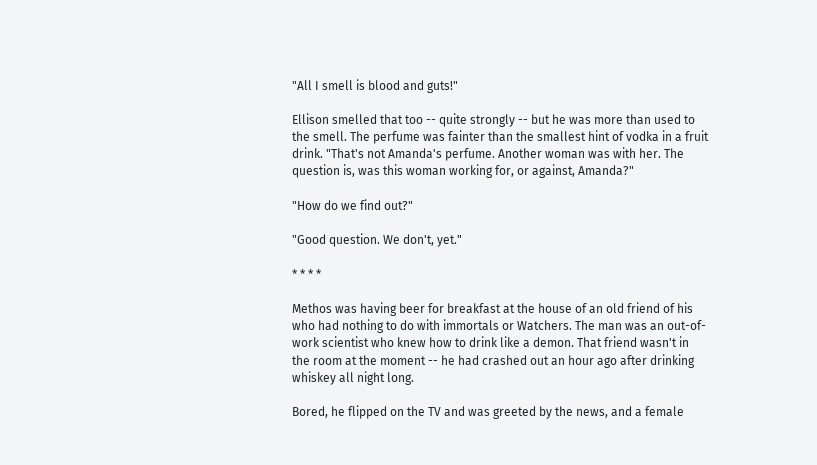"All I smell is blood and guts!"

Ellison smelled that too -- quite strongly -- but he was more than used to the smell. The perfume was fainter than the smallest hint of vodka in a fruit drink. "That's not Amanda's perfume. Another woman was with her. The question is, was this woman working for, or against, Amanda?"

"How do we find out?"

"Good question. We don't, yet."

* * * *

Methos was having beer for breakfast at the house of an old friend of his who had nothing to do with immortals or Watchers. The man was an out-of-work scientist who knew how to drink like a demon. That friend wasn't in the room at the moment -- he had crashed out an hour ago after drinking whiskey all night long.

Bored, he flipped on the TV and was greeted by the news, and a female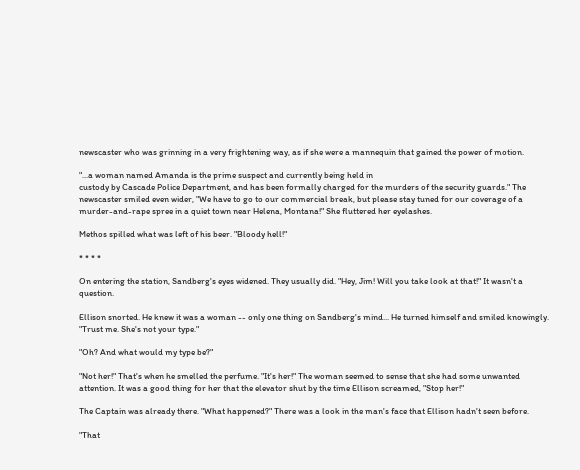newscaster who was grinning in a very frightening way, as if she were a mannequin that gained the power of motion.

"...a woman named Amanda is the prime suspect and currently being held in
custody by Cascade Police Department, and has been formally charged for the murders of the security guards." The newscaster smiled even wider, "We have to go to our commercial break, but please stay tuned for our coverage of a murder-and-rape spree in a quiet town near Helena, Montana!" She fluttered her eyelashes.

Methos spilled what was left of his beer. "Bloody hell!"

* * * *

On entering the station, Sandberg's eyes widened. They usually did. "Hey, Jim! Will you take look at that!" It wasn't a question.

Ellison snorted. He knew it was a woman -- only one thing on Sandberg's mind... He turned himself and smiled knowingly. "Trust me. She's not your type."

"Oh? And what would my type be?"

"Not her!" That's when he smelled the perfume. "It's her!" The woman seemed to sense that she had some unwanted attention. It was a good thing for her that the elevator shut by the time Ellison screamed, "Stop her!"

The Captain was already there. "What happened?" There was a look in the man's face that Ellison hadn't seen before.

"That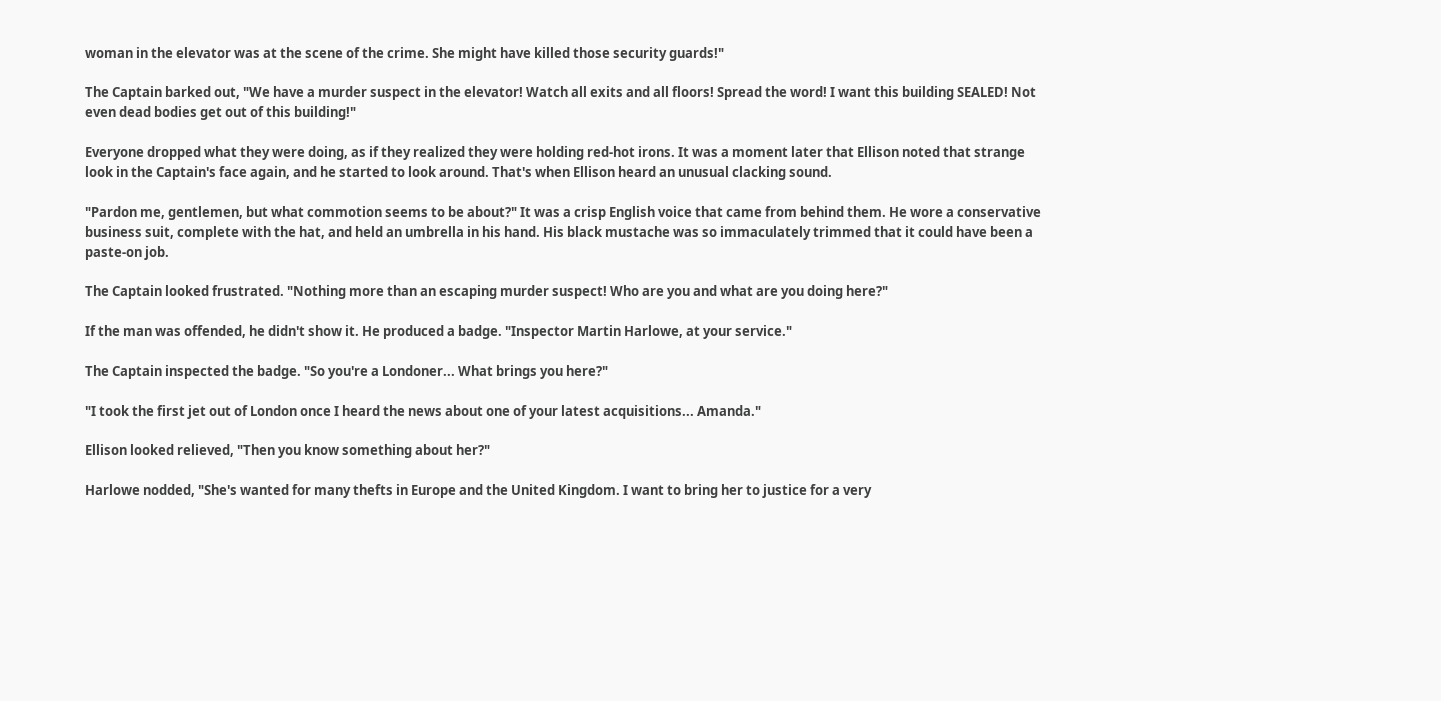woman in the elevator was at the scene of the crime. She might have killed those security guards!"

The Captain barked out, "We have a murder suspect in the elevator! Watch all exits and all floors! Spread the word! I want this building SEALED! Not even dead bodies get out of this building!"

Everyone dropped what they were doing, as if they realized they were holding red-hot irons. It was a moment later that Ellison noted that strange look in the Captain's face again, and he started to look around. That's when Ellison heard an unusual clacking sound.

"Pardon me, gentlemen, but what commotion seems to be about?" It was a crisp English voice that came from behind them. He wore a conservative business suit, complete with the hat, and held an umbrella in his hand. His black mustache was so immaculately trimmed that it could have been a paste-on job.

The Captain looked frustrated. "Nothing more than an escaping murder suspect! Who are you and what are you doing here?"

If the man was offended, he didn't show it. He produced a badge. "Inspector Martin Harlowe, at your service."

The Captain inspected the badge. "So you're a Londoner... What brings you here?"

"I took the first jet out of London once I heard the news about one of your latest acquisitions... Amanda."

Ellison looked relieved, "Then you know something about her?"

Harlowe nodded, "She's wanted for many thefts in Europe and the United Kingdom. I want to bring her to justice for a very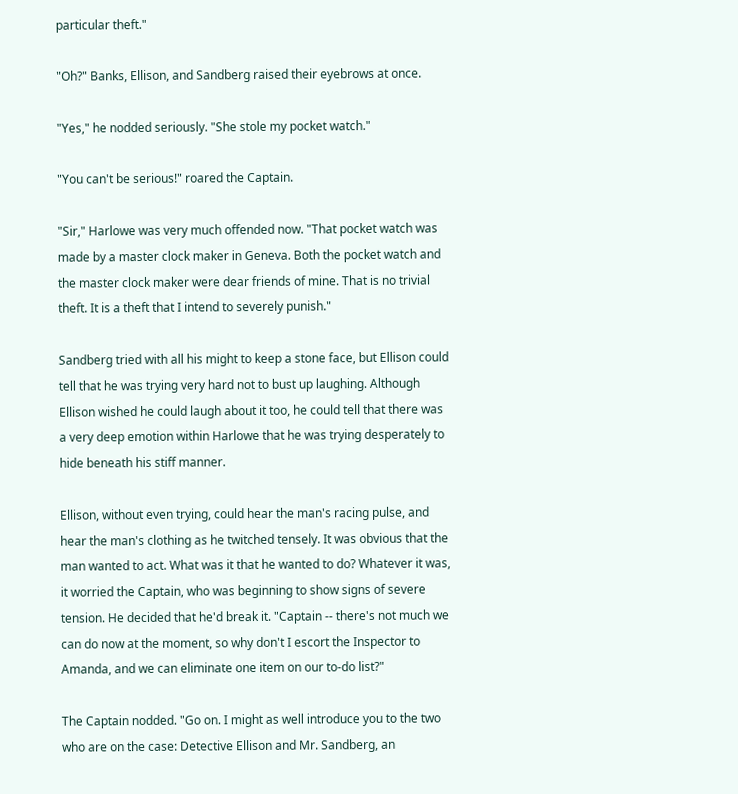particular theft."

"Oh?" Banks, Ellison, and Sandberg raised their eyebrows at once.

"Yes," he nodded seriously. "She stole my pocket watch."

"You can't be serious!" roared the Captain.

"Sir," Harlowe was very much offended now. "That pocket watch was made by a master clock maker in Geneva. Both the pocket watch and the master clock maker were dear friends of mine. That is no trivial theft. It is a theft that I intend to severely punish."

Sandberg tried with all his might to keep a stone face, but Ellison could tell that he was trying very hard not to bust up laughing. Although Ellison wished he could laugh about it too, he could tell that there was a very deep emotion within Harlowe that he was trying desperately to hide beneath his stiff manner.

Ellison, without even trying, could hear the man's racing pulse, and hear the man's clothing as he twitched tensely. It was obvious that the man wanted to act. What was it that he wanted to do? Whatever it was, it worried the Captain, who was beginning to show signs of severe tension. He decided that he'd break it. "Captain -- there's not much we can do now at the moment, so why don't I escort the Inspector to Amanda, and we can eliminate one item on our to-do list?"

The Captain nodded. "Go on. I might as well introduce you to the two who are on the case: Detective Ellison and Mr. Sandberg, an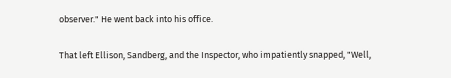observer." He went back into his office.

That left Ellison, Sandberg, and the Inspector, who impatiently snapped, "Well,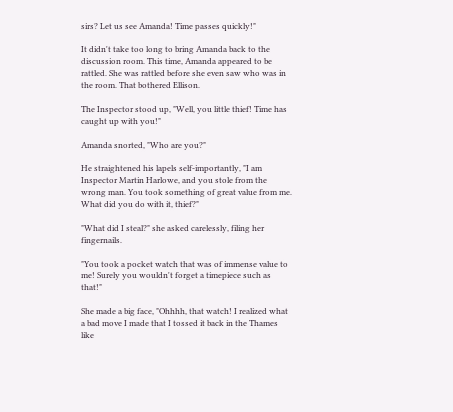sirs? Let us see Amanda! Time passes quickly!"

It didn't take too long to bring Amanda back to the discussion room. This time, Amanda appeared to be rattled. She was rattled before she even saw who was in the room. That bothered Ellison.

The Inspector stood up, "Well, you little thief! Time has caught up with you!"

Amanda snorted, "Who are you?"

He straightened his lapels self-importantly, "I am Inspector Martin Harlowe, and you stole from the wrong man. You took something of great value from me. What did you do with it, thief?"

"What did I steal?" she asked carelessly, filing her fingernails.

"You took a pocket watch that was of immense value to me! Surely you wouldn't forget a timepiece such as that!"

She made a big face, "Ohhhh, that watch! I realized what a bad move I made that I tossed it back in the Thames like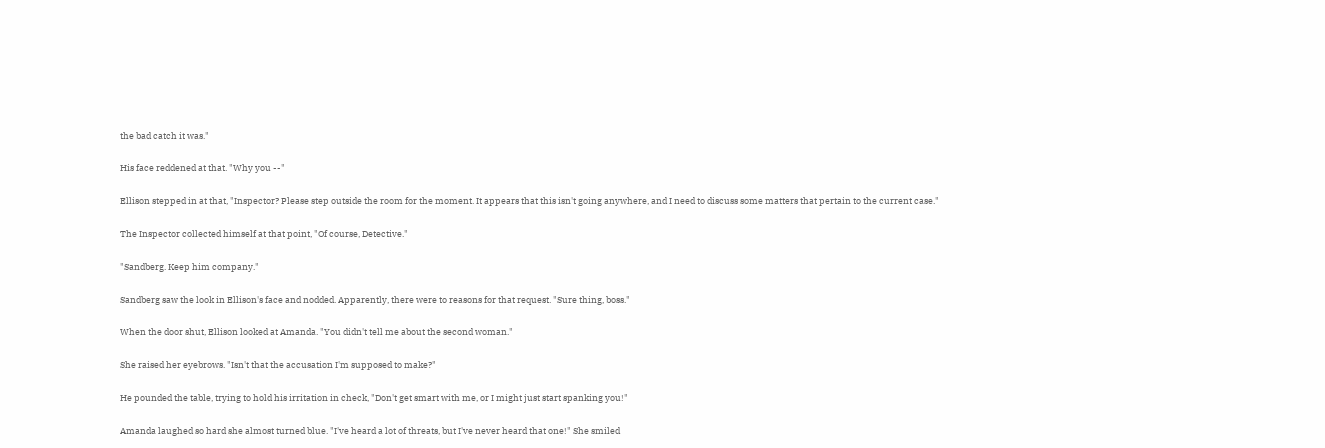the bad catch it was."

His face reddened at that. "Why you --"

Ellison stepped in at that, "Inspector? Please step outside the room for the moment. It appears that this isn't going anywhere, and I need to discuss some matters that pertain to the current case."

The Inspector collected himself at that point, "Of course, Detective."

"Sandberg. Keep him company."

Sandberg saw the look in Ellison's face and nodded. Apparently, there were to reasons for that request. "Sure thing, boss."

When the door shut, Ellison looked at Amanda. "You didn't tell me about the second woman."

She raised her eyebrows. "Isn't that the accusation I'm supposed to make?"

He pounded the table, trying to hold his irritation in check, "Don't get smart with me, or I might just start spanking you!"

Amanda laughed so hard she almost turned blue. "I've heard a lot of threats, but I've never heard that one!" She smiled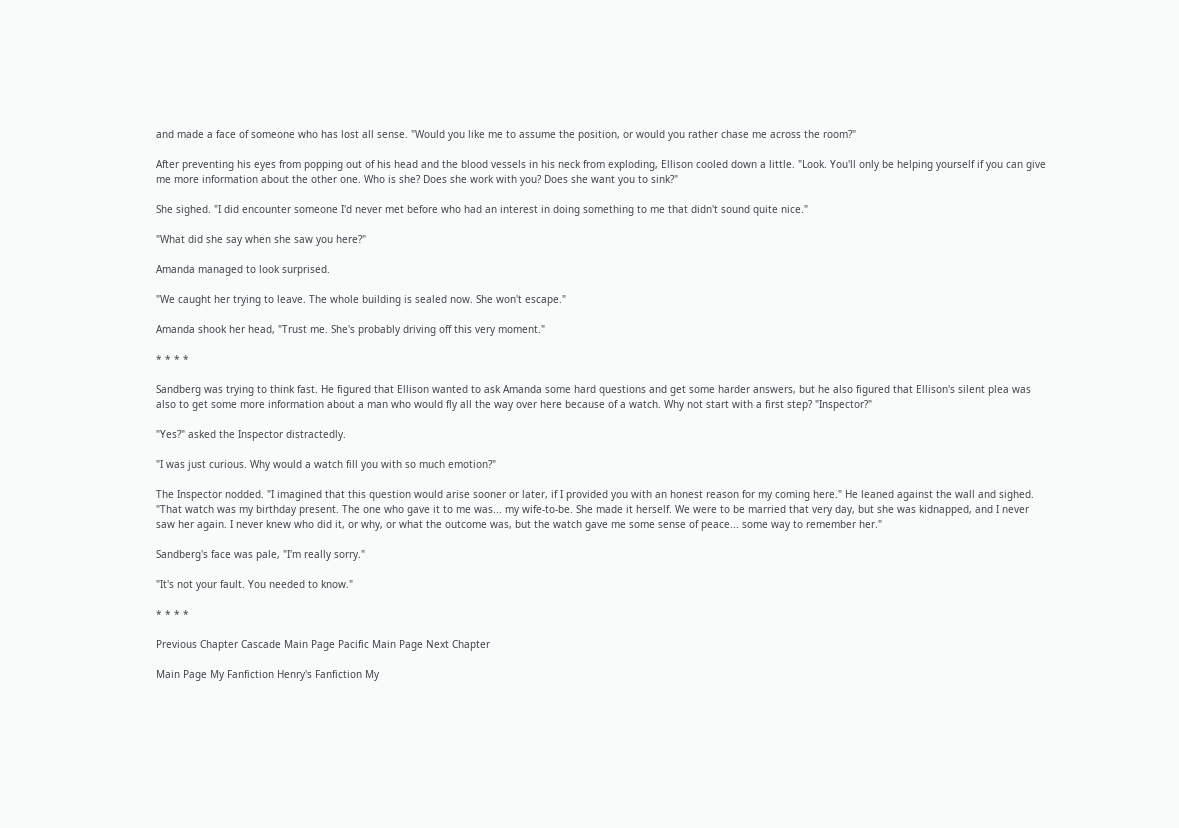and made a face of someone who has lost all sense. "Would you like me to assume the position, or would you rather chase me across the room?"

After preventing his eyes from popping out of his head and the blood vessels in his neck from exploding, Ellison cooled down a little. "Look. You'll only be helping yourself if you can give me more information about the other one. Who is she? Does she work with you? Does she want you to sink?"

She sighed. "I did encounter someone I'd never met before who had an interest in doing something to me that didn't sound quite nice."

"What did she say when she saw you here?"

Amanda managed to look surprised.

"We caught her trying to leave. The whole building is sealed now. She won't escape."

Amanda shook her head, "Trust me. She's probably driving off this very moment."

* * * *

Sandberg was trying to think fast. He figured that Ellison wanted to ask Amanda some hard questions and get some harder answers, but he also figured that Ellison's silent plea was also to get some more information about a man who would fly all the way over here because of a watch. Why not start with a first step? "Inspector?"

"Yes?" asked the Inspector distractedly.

"I was just curious. Why would a watch fill you with so much emotion?"

The Inspector nodded. "I imagined that this question would arise sooner or later, if I provided you with an honest reason for my coming here." He leaned against the wall and sighed. "That watch was my birthday present. The one who gave it to me was... my wife-to-be. She made it herself. We were to be married that very day, but she was kidnapped, and I never saw her again. I never knew who did it, or why, or what the outcome was, but the watch gave me some sense of peace... some way to remember her."

Sandberg's face was pale, "I'm really sorry."

"It's not your fault. You needed to know."

* * * *

Previous Chapter Cascade Main Page Pacific Main Page Next Chapter

Main Page My Fanfiction Henry's Fanfiction My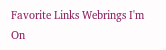Favorite Links Webrings I'm On